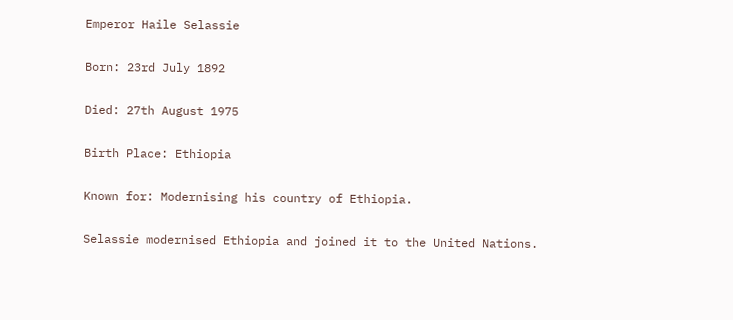Emperor Haile Selassie

Born: 23rd July 1892

Died: 27th August 1975

Birth Place: Ethiopia

Known for: Modernising his country of Ethiopia.

Selassie modernised Ethiopia and joined it to the United Nations.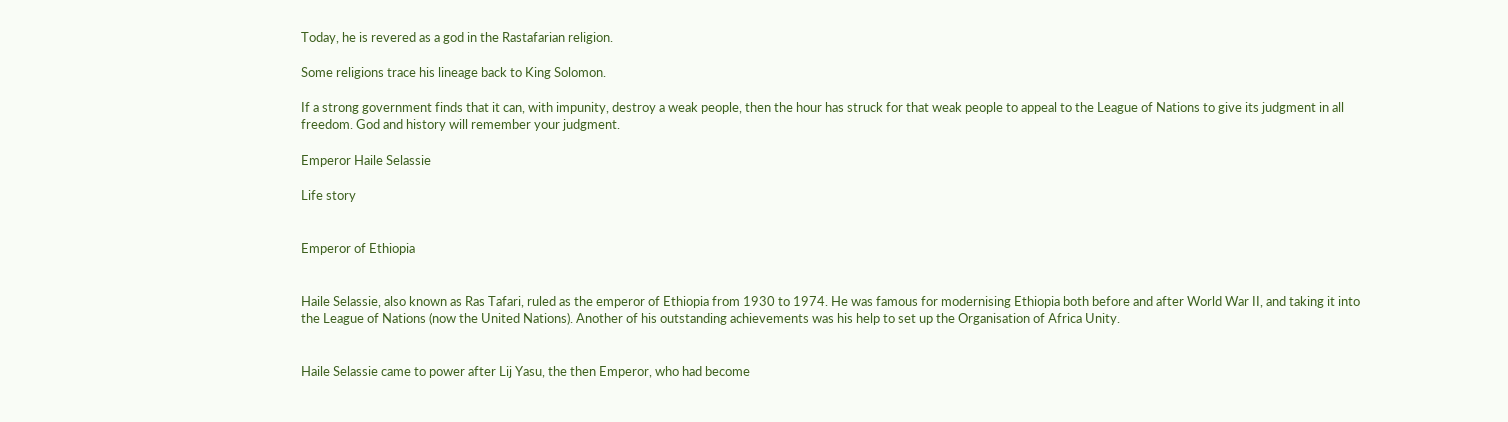Today, he is revered as a god in the Rastafarian religion.

Some religions trace his lineage back to King Solomon.

If a strong government finds that it can, with impunity, destroy a weak people, then the hour has struck for that weak people to appeal to the League of Nations to give its judgment in all freedom. God and history will remember your judgment.

Emperor Haile Selassie

Life story


Emperor of Ethiopia


Haile Selassie, also known as Ras Tafari, ruled as the emperor of Ethiopia from 1930 to 1974. He was famous for modernising Ethiopia both before and after World War II, and taking it into the League of Nations (now the United Nations). Another of his outstanding achievements was his help to set up the Organisation of Africa Unity.


Haile Selassie came to power after Lij Yasu, the then Emperor, who had become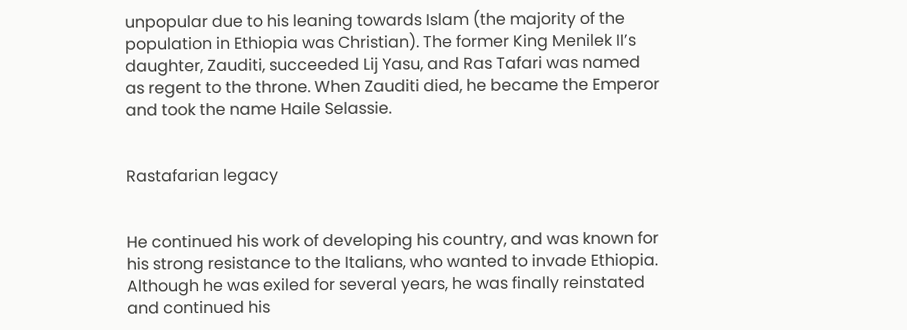unpopular due to his leaning towards Islam (the majority of the population in Ethiopia was Christian). The former King Menilek II’s daughter, Zauditi, succeeded Lij Yasu, and Ras Tafari was named as regent to the throne. When Zauditi died, he became the Emperor and took the name Haile Selassie.


Rastafarian legacy


He continued his work of developing his country, and was known for his strong resistance to the Italians, who wanted to invade Ethiopia. Although he was exiled for several years, he was finally reinstated and continued his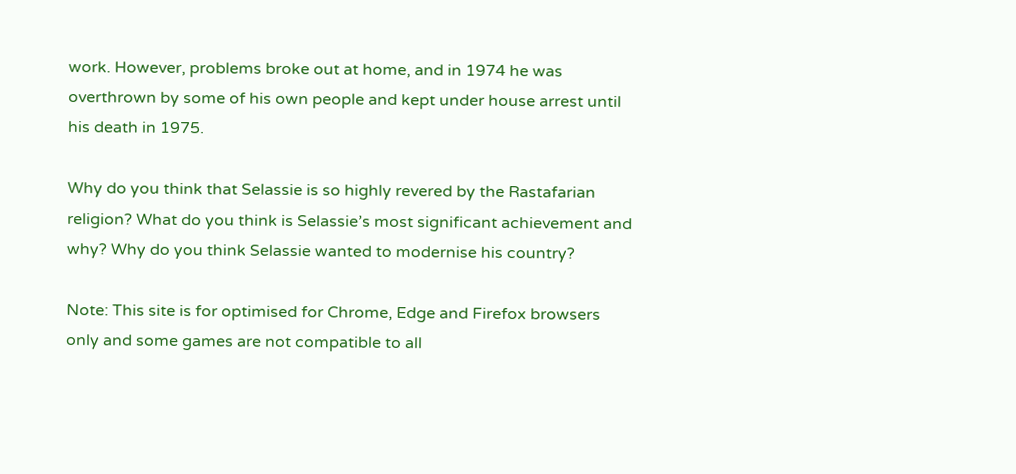work. However, problems broke out at home, and in 1974 he was overthrown by some of his own people and kept under house arrest until his death in 1975.

Why do you think that Selassie is so highly revered by the Rastafarian religion? What do you think is Selassie’s most significant achievement and why? Why do you think Selassie wanted to modernise his country?

Note: This site is for optimised for Chrome, Edge and Firefox browsers only and some games are not compatible to all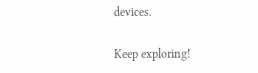devices.

Keep exploring!